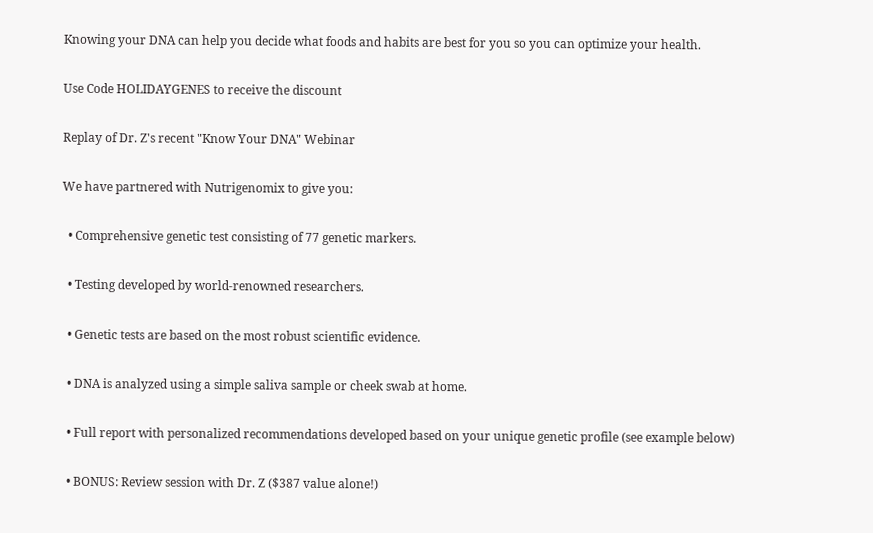Knowing your DNA can help you decide what foods and habits are best for you so you can optimize your health.

Use Code HOLIDAYGENES to receive the discount

Replay of Dr. Z's recent "Know Your DNA" Webinar

We have partnered with Nutrigenomix to give you:

  • Comprehensive genetic test consisting of 77 genetic markers.

  • Testing developed by world-renowned researchers.

  • Genetic tests are based on the most robust scientific evidence.

  • DNA is analyzed using a simple saliva sample or cheek swab at home.

  • Full report with personalized recommendations developed based on your unique genetic profile (see example below)

  • BONUS: Review session with Dr. Z ($387 value alone!)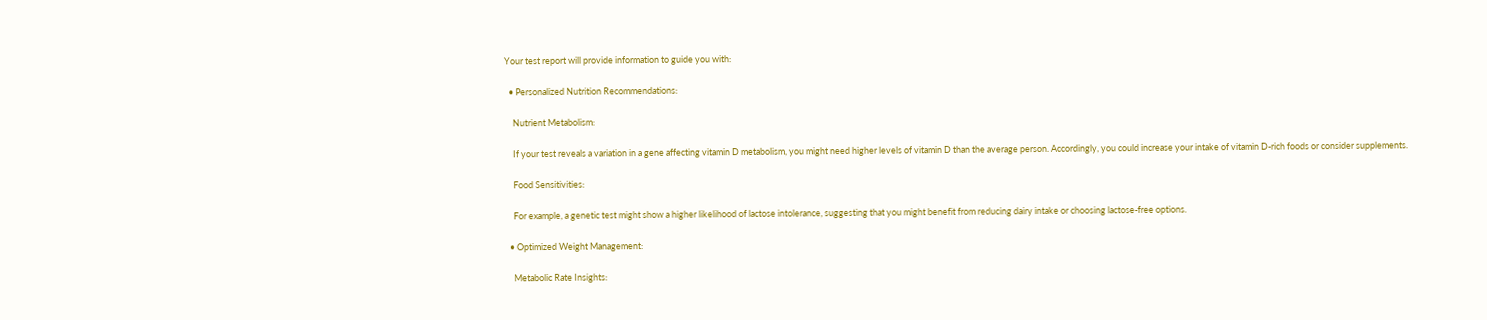Your test report will provide information to guide you with:

  • Personalized Nutrition Recommendations:

    Nutrient Metabolism:

    If your test reveals a variation in a gene affecting vitamin D metabolism, you might need higher levels of vitamin D than the average person. Accordingly, you could increase your intake of vitamin D-rich foods or consider supplements.

    Food Sensitivities:

    For example, a genetic test might show a higher likelihood of lactose intolerance, suggesting that you might benefit from reducing dairy intake or choosing lactose-free options.

  • Optimized Weight Management:

    Metabolic Rate Insights: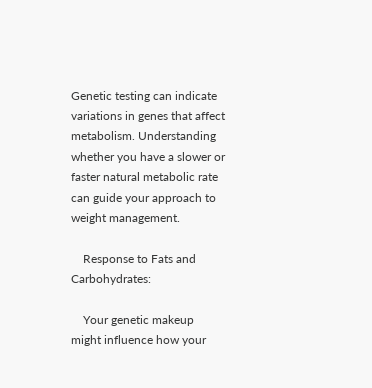Genetic testing can indicate variations in genes that affect metabolism. Understanding whether you have a slower or faster natural metabolic rate can guide your approach to weight management.

    Response to Fats and Carbohydrates:

    Your genetic makeup might influence how your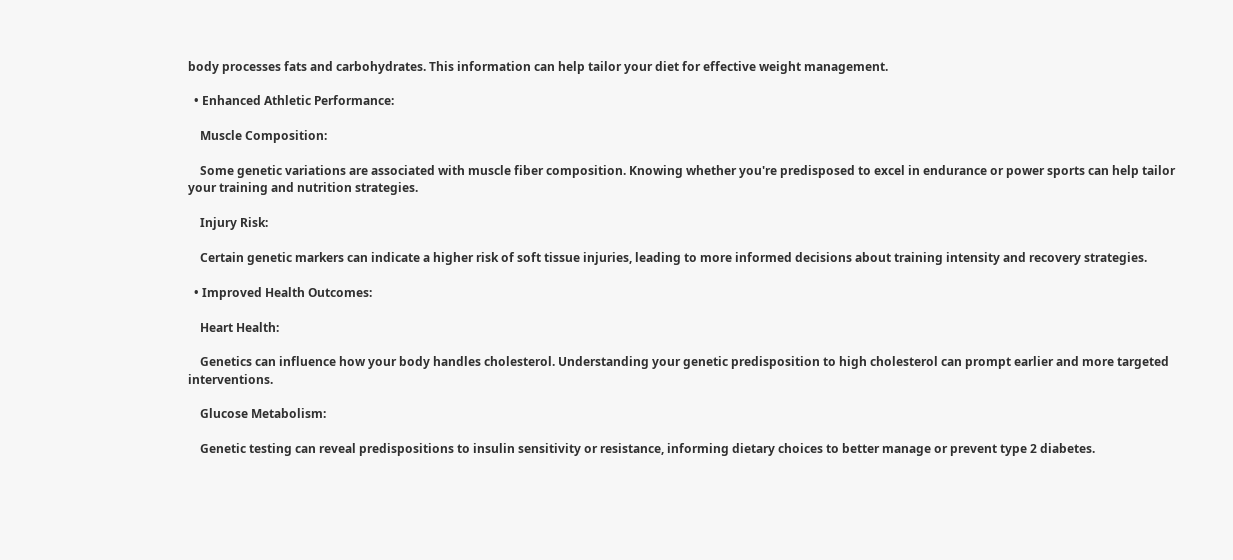body processes fats and carbohydrates. This information can help tailor your diet for effective weight management.

  • Enhanced Athletic Performance:

    Muscle Composition:

    Some genetic variations are associated with muscle fiber composition. Knowing whether you're predisposed to excel in endurance or power sports can help tailor your training and nutrition strategies.

    Injury Risk:

    Certain genetic markers can indicate a higher risk of soft tissue injuries, leading to more informed decisions about training intensity and recovery strategies.

  • Improved Health Outcomes:

    Heart Health:

    Genetics can influence how your body handles cholesterol. Understanding your genetic predisposition to high cholesterol can prompt earlier and more targeted interventions.

    Glucose Metabolism:

    Genetic testing can reveal predispositions to insulin sensitivity or resistance, informing dietary choices to better manage or prevent type 2 diabetes.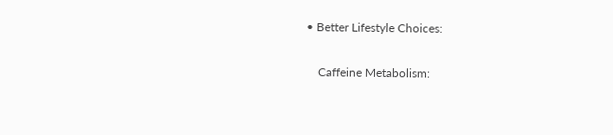• Better Lifestyle Choices:

    Caffeine Metabolism: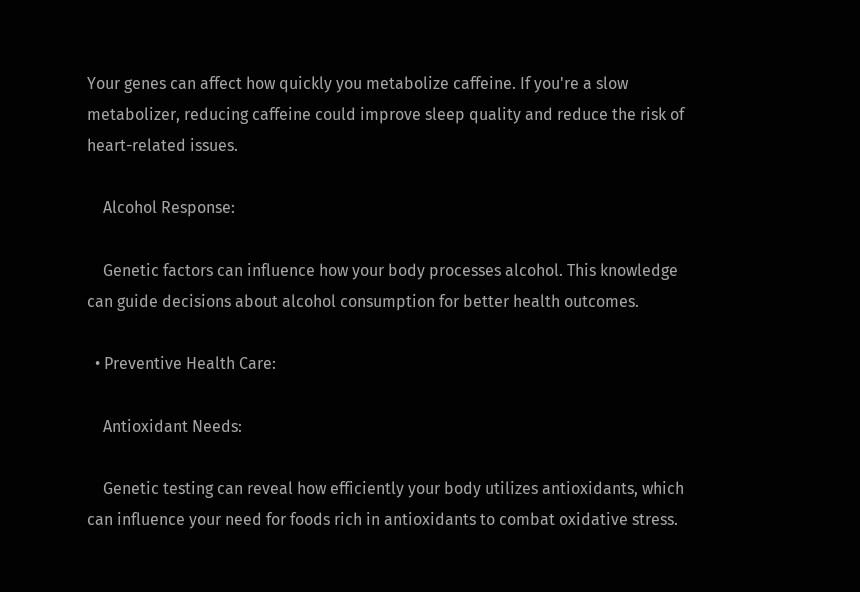Your genes can affect how quickly you metabolize caffeine. If you're a slow metabolizer, reducing caffeine could improve sleep quality and reduce the risk of heart-related issues.

    Alcohol Response:

    Genetic factors can influence how your body processes alcohol. This knowledge can guide decisions about alcohol consumption for better health outcomes.

  • Preventive Health Care:

    Antioxidant Needs:

    Genetic testing can reveal how efficiently your body utilizes antioxidants, which can influence your need for foods rich in antioxidants to combat oxidative stress.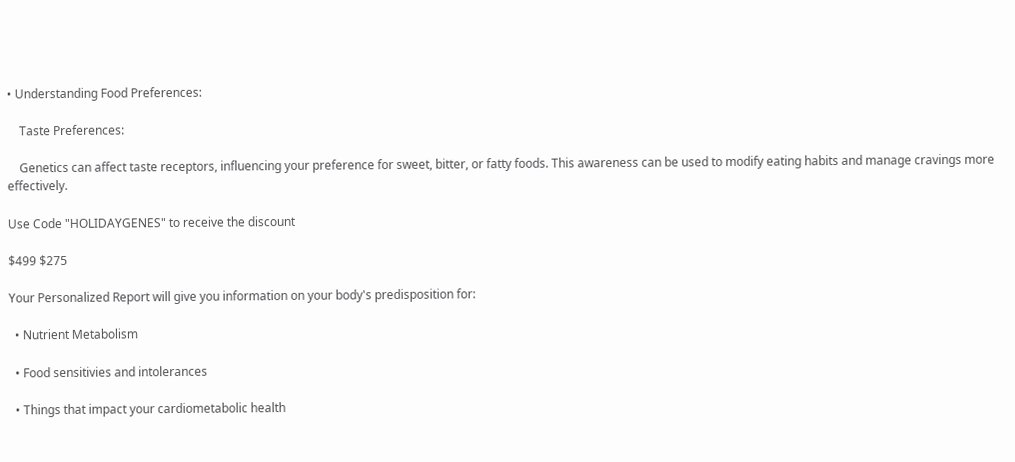• Understanding Food Preferences:

    Taste Preferences:

    Genetics can affect taste receptors, influencing your preference for sweet, bitter, or fatty foods. This awareness can be used to modify eating habits and manage cravings more effectively.

Use Code "HOLIDAYGENES" to receive the discount

$499 $275

Your Personalized Report will give you information on your body's predisposition for:

  • Nutrient Metabolism

  • Food sensitivies and intolerances

  • Things that impact your cardiometabolic health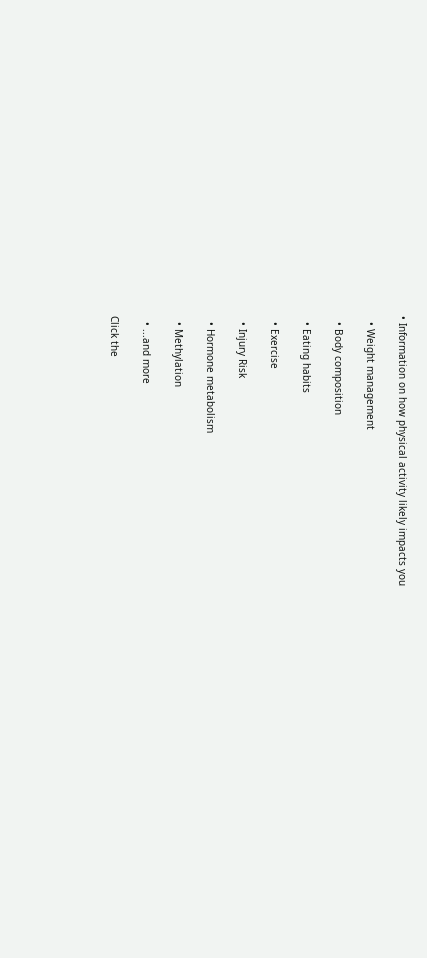• Information on how physical activity likely impacts you

  • Weight management

  • Body composition

  • Eating habits

  • Exercise

  • Injury Risk

  • Hormone metabolism

  • Methylation

  • ...and more

Click the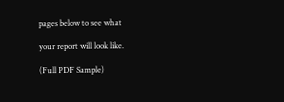pages below to see what

your report will look like.

(Full PDF Sample)